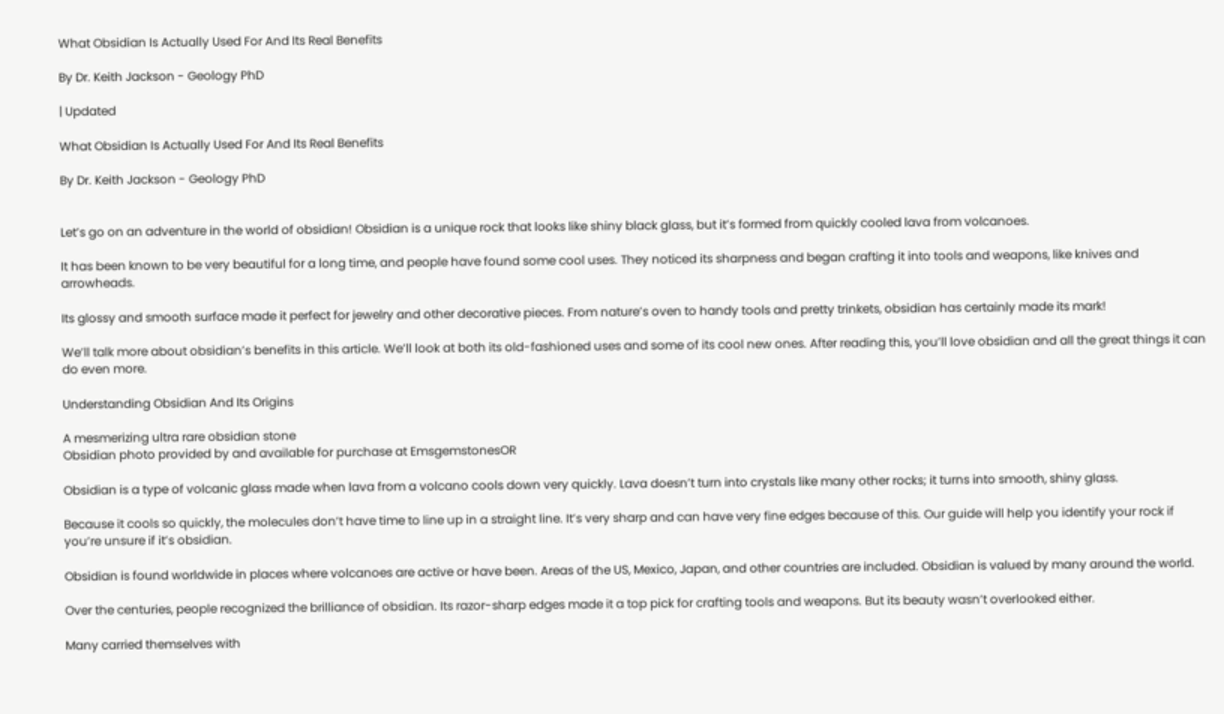What Obsidian Is Actually Used For And Its Real Benefits

By Dr. Keith Jackson - Geology PhD

| Updated

What Obsidian Is Actually Used For And Its Real Benefits

By Dr. Keith Jackson - Geology PhD


Let’s go on an adventure in the world of obsidian! Obsidian is a unique rock that looks like shiny black glass, but it’s formed from quickly cooled lava from volcanoes.

It has been known to be very beautiful for a long time, and people have found some cool uses. They noticed its sharpness and began crafting it into tools and weapons, like knives and arrowheads.

Its glossy and smooth surface made it perfect for jewelry and other decorative pieces. From nature’s oven to handy tools and pretty trinkets, obsidian has certainly made its mark!

We’ll talk more about obsidian’s benefits in this article. We’ll look at both its old-fashioned uses and some of its cool new ones. After reading this, you’ll love obsidian and all the great things it can do even more.

Understanding Obsidian And Its Origins

A mesmerizing ultra rare obsidian stone
Obsidian photo provided by and available for purchase at EmsgemstonesOR

Obsidian is a type of volcanic glass made when lava from a volcano cools down very quickly. Lava doesn’t turn into crystals like many other rocks; it turns into smooth, shiny glass.

Because it cools so quickly, the molecules don’t have time to line up in a straight line. It’s very sharp and can have very fine edges because of this. Our guide will help you identify your rock if you’re unsure if it’s obsidian.

Obsidian is found worldwide in places where volcanoes are active or have been. Areas of the US, Mexico, Japan, and other countries are included. Obsidian is valued by many around the world.

Over the centuries, people recognized the brilliance of obsidian. Its razor-sharp edges made it a top pick for crafting tools and weapons. But its beauty wasn’t overlooked either.

Many carried themselves with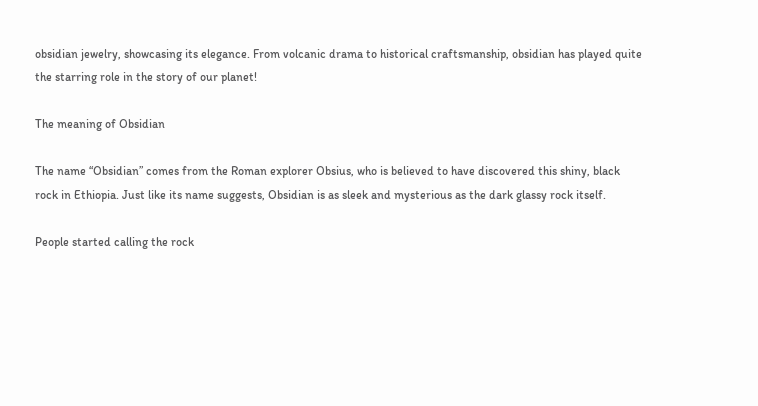obsidian jewelry, showcasing its elegance. From volcanic drama to historical craftsmanship, obsidian has played quite the starring role in the story of our planet!

The meaning of Obsidian

The name “Obsidian” comes from the Roman explorer Obsius, who is believed to have discovered this shiny, black rock in Ethiopia. Just like its name suggests, Obsidian is as sleek and mysterious as the dark glassy rock itself.

People started calling the rock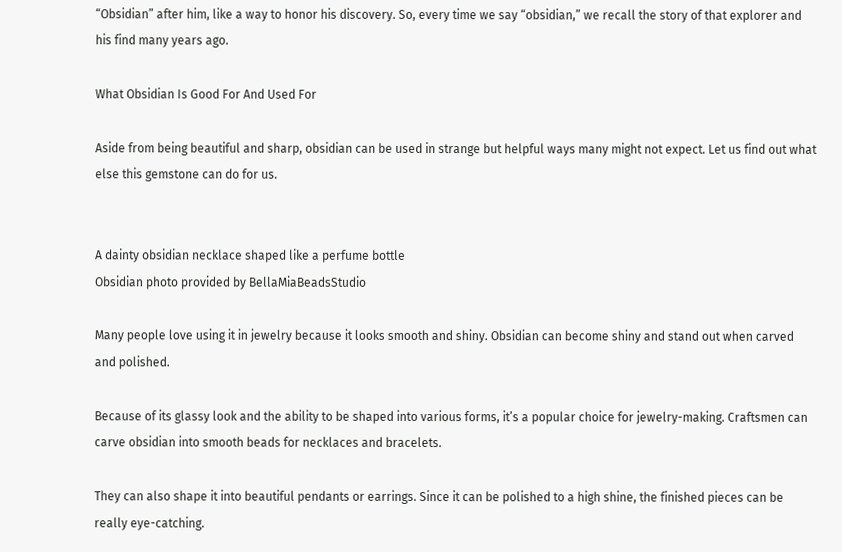“Obsidian” after him, like a way to honor his discovery. So, every time we say “obsidian,” we recall the story of that explorer and his find many years ago.

What Obsidian Is Good For And Used For

Aside from being beautiful and sharp, obsidian can be used in strange but helpful ways many might not expect. Let us find out what else this gemstone can do for us.


A dainty obsidian necklace shaped like a perfume bottle
Obsidian photo provided by BellaMiaBeadsStudio

Many people love using it in jewelry because it looks smooth and shiny. Obsidian can become shiny and stand out when carved and polished.

Because of its glassy look and the ability to be shaped into various forms, it’s a popular choice for jewelry-making. Craftsmen can carve obsidian into smooth beads for necklaces and bracelets.

They can also shape it into beautiful pendants or earrings. Since it can be polished to a high shine, the finished pieces can be really eye-catching.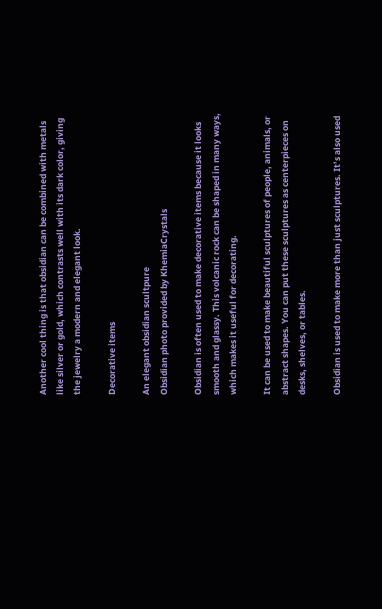Another cool thing is that obsidian can be combined with metals like silver or gold, which contrasts well with its dark color, giving the jewelry a modern and elegant look.

Decorative items

An elegant obsidian scultpure
Obsidian photo provided by KhemiaCrystals

Obsidian is often used to make decorative items because it looks smooth and glassy. This volcanic rock can be shaped in many ways, which makes it useful for decorating.

It can be used to make beautiful sculptures of people, animals, or abstract shapes. You can put these sculptures as centerpieces on desks, shelves, or tables.

Obsidian is used to make more than just sculptures. It’s also used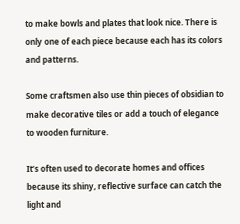to make bowls and plates that look nice. There is only one of each piece because each has its colors and patterns.

Some craftsmen also use thin pieces of obsidian to make decorative tiles or add a touch of elegance to wooden furniture.

It’s often used to decorate homes and offices because its shiny, reflective surface can catch the light and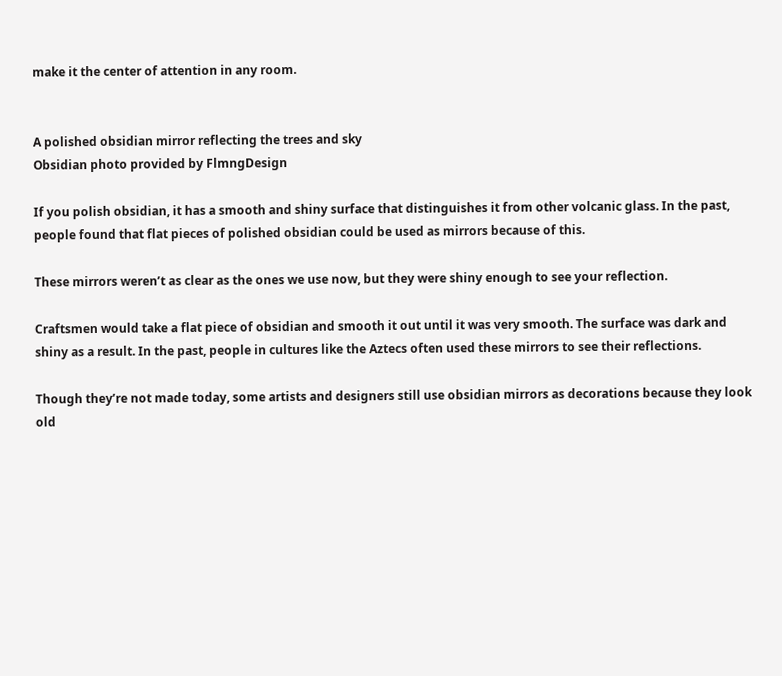make it the center of attention in any room.


A polished obsidian mirror reflecting the trees and sky
Obsidian photo provided by FlmngDesign

If you polish obsidian, it has a smooth and shiny surface that distinguishes it from other volcanic glass. In the past, people found that flat pieces of polished obsidian could be used as mirrors because of this.

These mirrors weren’t as clear as the ones we use now, but they were shiny enough to see your reflection.

Craftsmen would take a flat piece of obsidian and smooth it out until it was very smooth. The surface was dark and shiny as a result. In the past, people in cultures like the Aztecs often used these mirrors to see their reflections.

Though they’re not made today, some artists and designers still use obsidian mirrors as decorations because they look old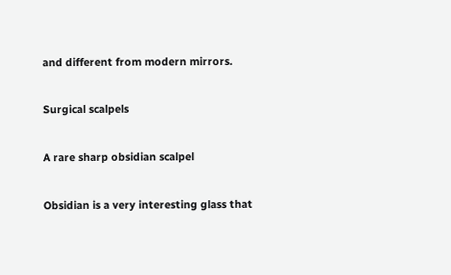and different from modern mirrors.

Surgical scalpels

A rare sharp obsidian scalpel

Obsidian is a very interesting glass that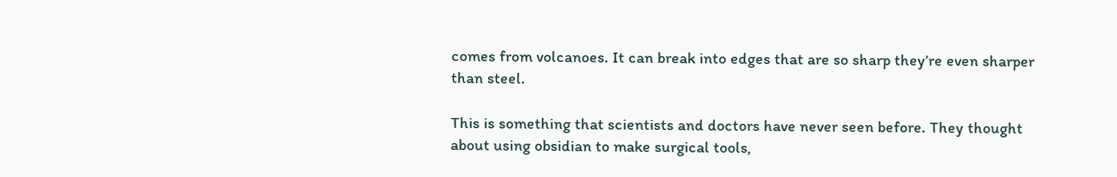comes from volcanoes. It can break into edges that are so sharp they’re even sharper than steel.

This is something that scientists and doctors have never seen before. They thought about using obsidian to make surgical tools,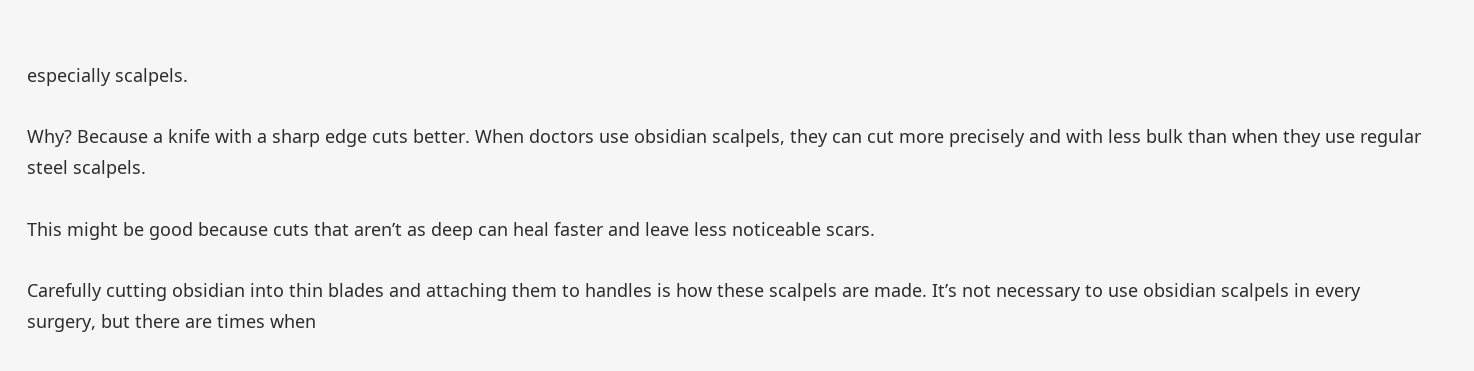especially scalpels.

Why? Because a knife with a sharp edge cuts better. When doctors use obsidian scalpels, they can cut more precisely and with less bulk than when they use regular steel scalpels.

This might be good because cuts that aren’t as deep can heal faster and leave less noticeable scars.

Carefully cutting obsidian into thin blades and attaching them to handles is how these scalpels are made. It’s not necessary to use obsidian scalpels in every surgery, but there are times when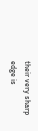their very sharp edge is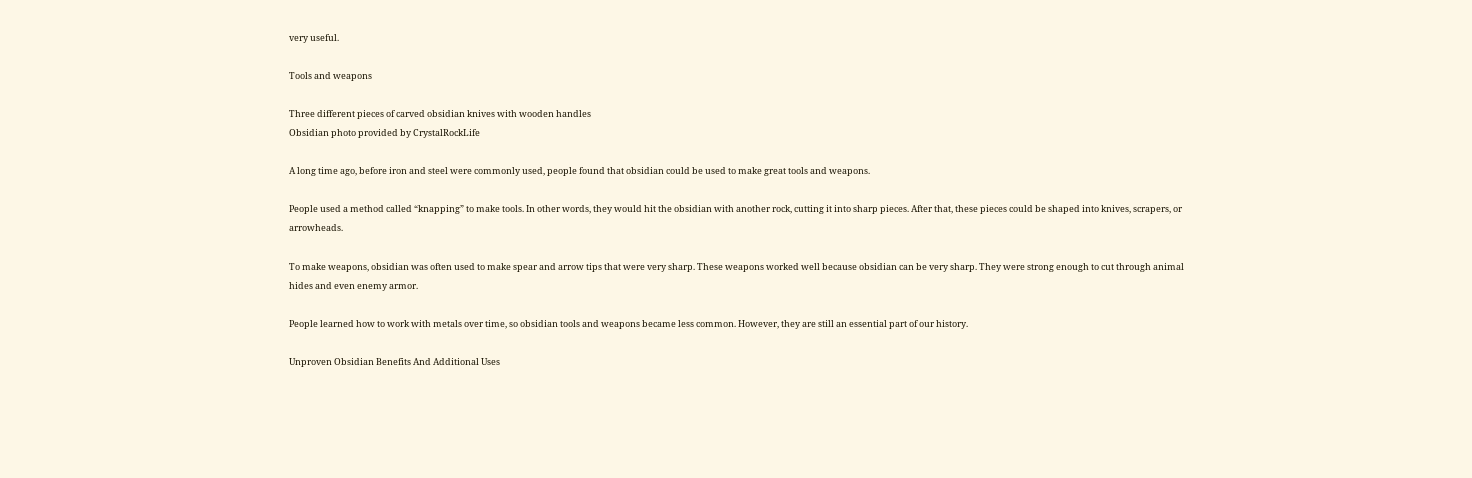very useful.

Tools and weapons

Three different pieces of carved obsidian knives with wooden handles
Obsidian photo provided by CrystalRockLife

A long time ago, before iron and steel were commonly used, people found that obsidian could be used to make great tools and weapons.

People used a method called “knapping” to make tools. In other words, they would hit the obsidian with another rock, cutting it into sharp pieces. After that, these pieces could be shaped into knives, scrapers, or arrowheads.

To make weapons, obsidian was often used to make spear and arrow tips that were very sharp. These weapons worked well because obsidian can be very sharp. They were strong enough to cut through animal hides and even enemy armor.

People learned how to work with metals over time, so obsidian tools and weapons became less common. However, they are still an essential part of our history.

Unproven Obsidian Benefits And Additional Uses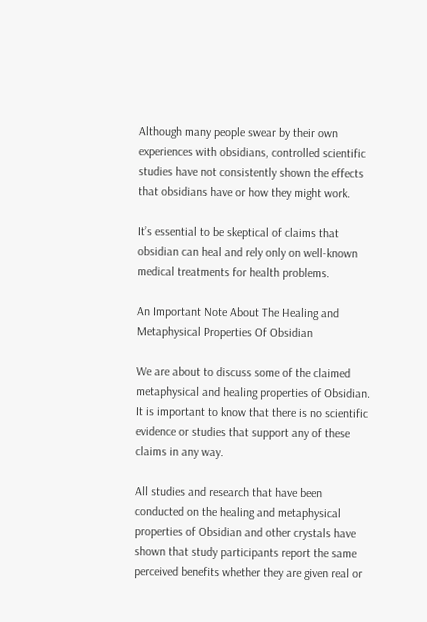Although many people swear by their own experiences with obsidians, controlled scientific studies have not consistently shown the effects that obsidians have or how they might work.

It’s essential to be skeptical of claims that obsidian can heal and rely only on well-known medical treatments for health problems.

An Important Note About The Healing and Metaphysical Properties Of Obsidian

We are about to discuss some of the claimed metaphysical and healing properties of Obsidian. It is important to know that there is no scientific evidence or studies that support any of these claims in any way.

All studies and research that have been conducted on the healing and metaphysical properties of Obsidian and other crystals have shown that study participants report the same perceived benefits whether they are given real or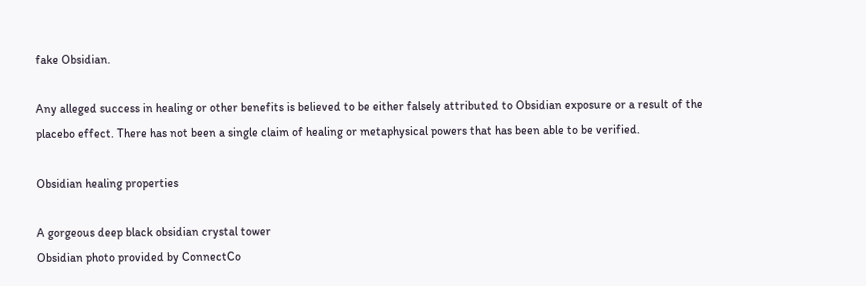fake Obsidian.

Any alleged success in healing or other benefits is believed to be either falsely attributed to Obsidian exposure or a result of the placebo effect. There has not been a single claim of healing or metaphysical powers that has been able to be verified.

Obsidian healing properties

A gorgeous deep black obsidian crystal tower
Obsidian photo provided by ConnectCo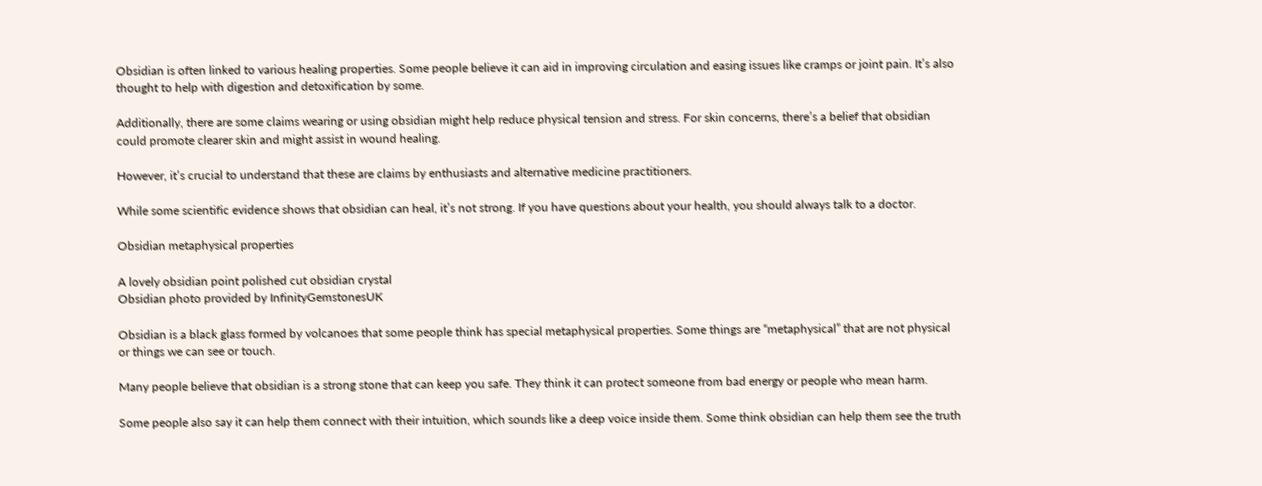Obsidian is often linked to various healing properties. Some people believe it can aid in improving circulation and easing issues like cramps or joint pain. It’s also thought to help with digestion and detoxification by some.

Additionally, there are some claims wearing or using obsidian might help reduce physical tension and stress. For skin concerns, there’s a belief that obsidian could promote clearer skin and might assist in wound healing.

However, it’s crucial to understand that these are claims by enthusiasts and alternative medicine practitioners.

While some scientific evidence shows that obsidian can heal, it’s not strong. If you have questions about your health, you should always talk to a doctor.

Obsidian metaphysical properties

A lovely obsidian point polished cut obsidian crystal
Obsidian photo provided by InfinityGemstonesUK

Obsidian is a black glass formed by volcanoes that some people think has special metaphysical properties. Some things are “metaphysical” that are not physical or things we can see or touch.

Many people believe that obsidian is a strong stone that can keep you safe. They think it can protect someone from bad energy or people who mean harm.

Some people also say it can help them connect with their intuition, which sounds like a deep voice inside them. Some think obsidian can help them see the truth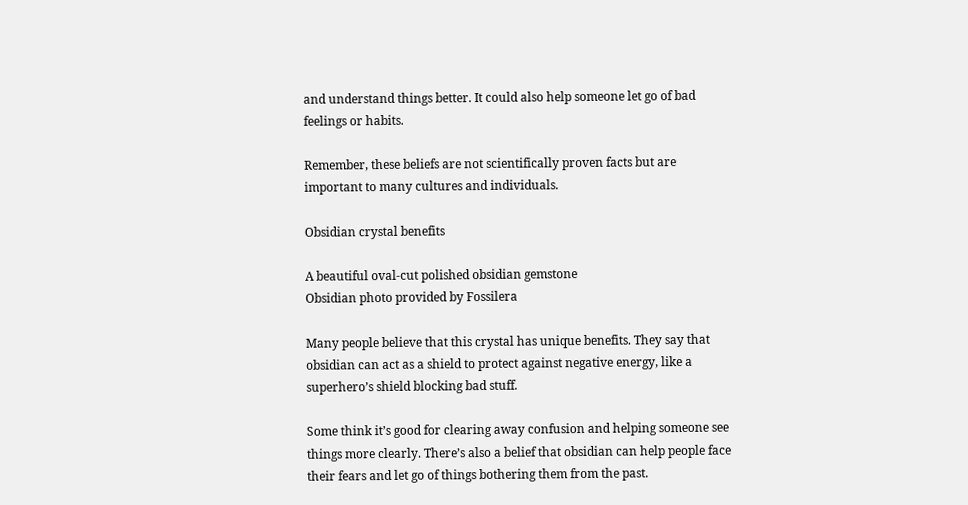and understand things better. It could also help someone let go of bad feelings or habits.

Remember, these beliefs are not scientifically proven facts but are important to many cultures and individuals.

Obsidian crystal benefits

A beautiful oval-cut polished obsidian gemstone
Obsidian photo provided by Fossilera

Many people believe that this crystal has unique benefits. They say that obsidian can act as a shield to protect against negative energy, like a superhero’s shield blocking bad stuff.

Some think it’s good for clearing away confusion and helping someone see things more clearly. There’s also a belief that obsidian can help people face their fears and let go of things bothering them from the past.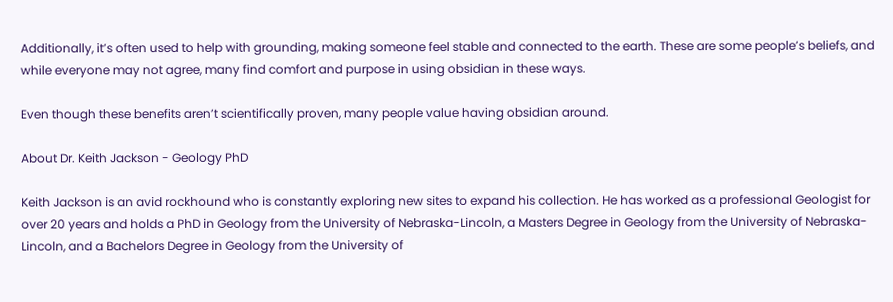Additionally, it’s often used to help with grounding, making someone feel stable and connected to the earth. These are some people’s beliefs, and while everyone may not agree, many find comfort and purpose in using obsidian in these ways.

Even though these benefits aren’t scientifically proven, many people value having obsidian around.

About Dr. Keith Jackson - Geology PhD

Keith Jackson is an avid rockhound who is constantly exploring new sites to expand his collection. He has worked as a professional Geologist for over 20 years and holds a PhD in Geology from the University of Nebraska-Lincoln, a Masters Degree in Geology from the University of Nebraska-Lincoln, and a Bachelors Degree in Geology from the University of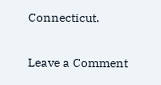Connecticut.

Leave a Comment